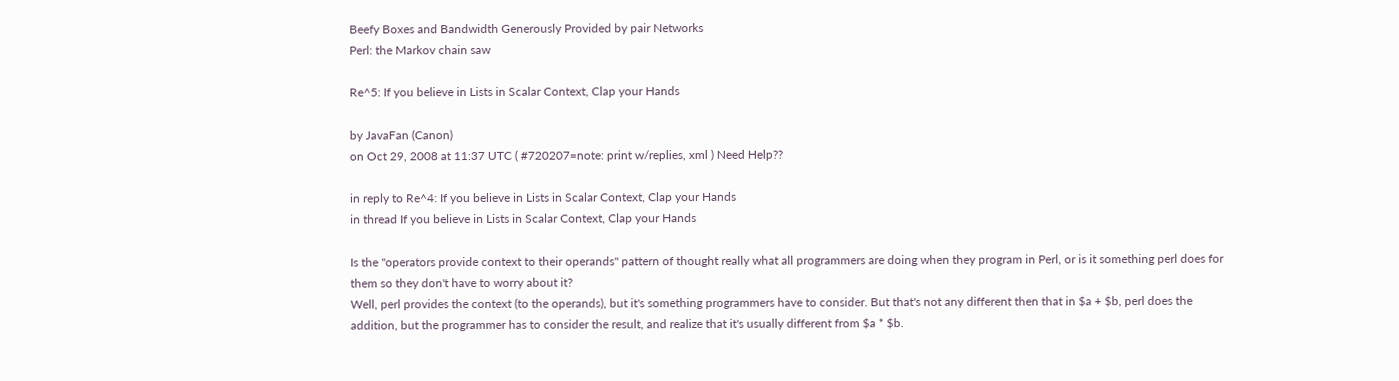Beefy Boxes and Bandwidth Generously Provided by pair Networks
Perl: the Markov chain saw

Re^5: If you believe in Lists in Scalar Context, Clap your Hands

by JavaFan (Canon)
on Oct 29, 2008 at 11:37 UTC ( #720207=note: print w/replies, xml ) Need Help??

in reply to Re^4: If you believe in Lists in Scalar Context, Clap your Hands
in thread If you believe in Lists in Scalar Context, Clap your Hands

Is the "operators provide context to their operands" pattern of thought really what all programmers are doing when they program in Perl, or is it something perl does for them so they don't have to worry about it?
Well, perl provides the context (to the operands), but it's something programmers have to consider. But that's not any different then that in $a + $b, perl does the addition, but the programmer has to consider the result, and realize that it's usually different from $a * $b.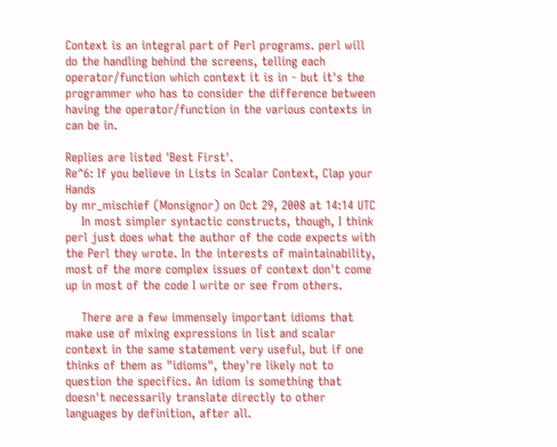Context is an integral part of Perl programs. perl will do the handling behind the screens, telling each operator/function which context it is in - but it's the programmer who has to consider the difference between having the operator/function in the various contexts in can be in.

Replies are listed 'Best First'.
Re^6: If you believe in Lists in Scalar Context, Clap your Hands
by mr_mischief (Monsignor) on Oct 29, 2008 at 14:14 UTC
    In most simpler syntactic constructs, though, I think perl just does what the author of the code expects with the Perl they wrote. In the interests of maintainability, most of the more complex issues of context don't come up in most of the code I write or see from others.

    There are a few immensely important idioms that make use of mixing expressions in list and scalar context in the same statement very useful, but if one thinks of them as "idioms", they're likely not to question the specifics. An idiom is something that doesn't necessarily translate directly to other languages by definition, after all.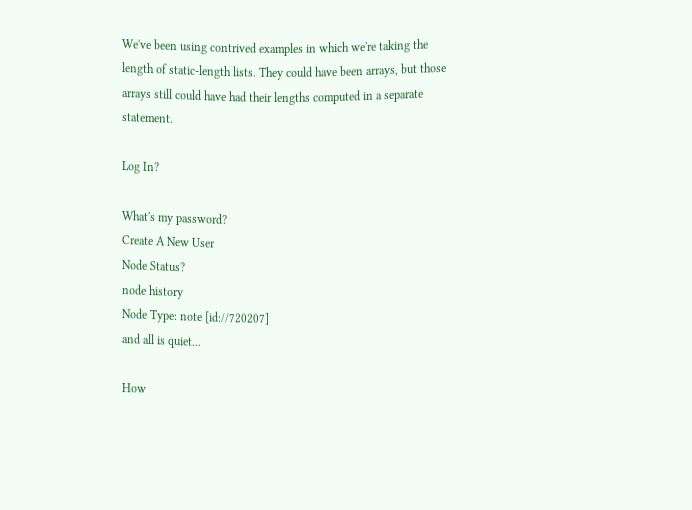We've been using contrived examples in which we're taking the length of static-length lists. They could have been arrays, but those arrays still could have had their lengths computed in a separate statement.

Log In?

What's my password?
Create A New User
Node Status?
node history
Node Type: note [id://720207]
and all is quiet...

How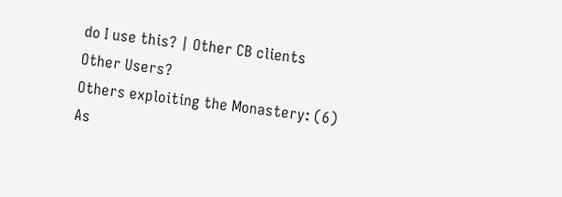do I use this? | Other CB clients
Other Users?
Others exploiting the Monastery: (6)
As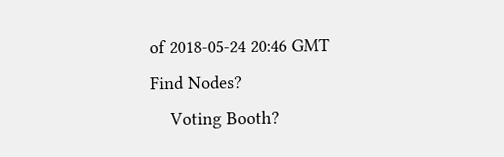of 2018-05-24 20:46 GMT
Find Nodes?
    Voting Booth?